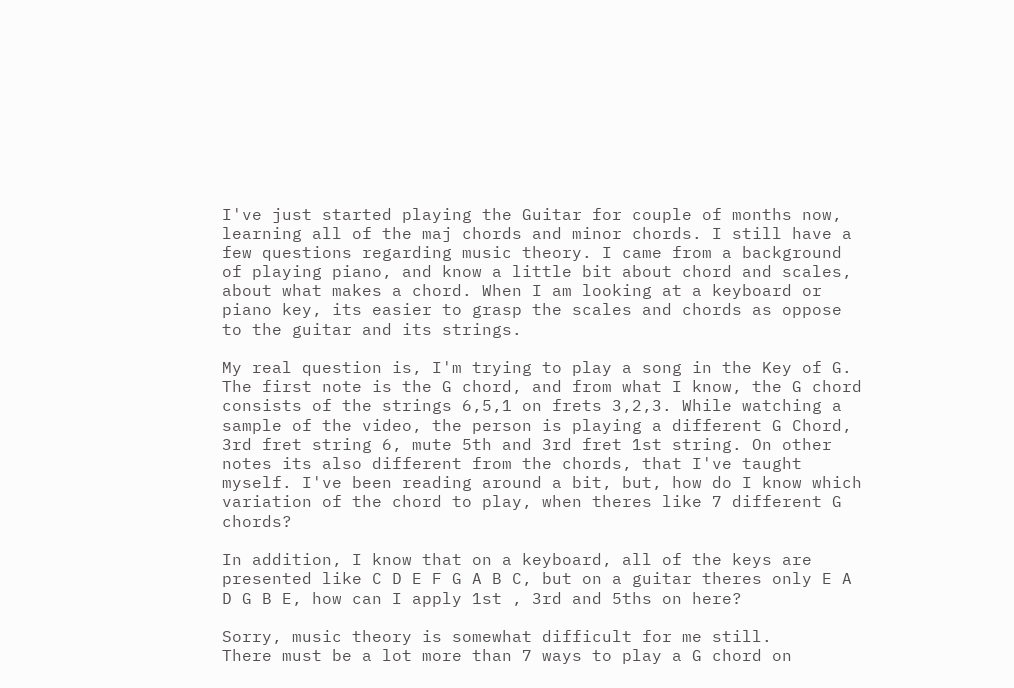I've just started playing the Guitar for couple of months now, learning all of the maj chords and minor chords. I still have a few questions regarding music theory. I came from a background of playing piano, and know a little bit about chord and scales, about what makes a chord. When I am looking at a keyboard or piano key, its easier to grasp the scales and chords as oppose to the guitar and its strings.

My real question is, I'm trying to play a song in the Key of G. The first note is the G chord, and from what I know, the G chord consists of the strings 6,5,1 on frets 3,2,3. While watching a sample of the video, the person is playing a different G Chord, 3rd fret string 6, mute 5th and 3rd fret 1st string. On other notes its also different from the chords, that I've taught myself. I've been reading around a bit, but, how do I know which variation of the chord to play, when theres like 7 different G chords?

In addition, I know that on a keyboard, all of the keys are presented like C D E F G A B C, but on a guitar theres only E A D G B E, how can I apply 1st , 3rd and 5ths on here?

Sorry, music theory is somewhat difficult for me still.
There must be a lot more than 7 ways to play a G chord on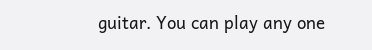guitar. You can play any one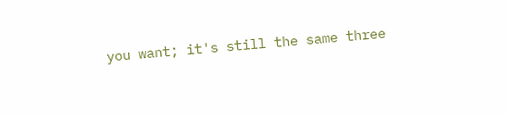you want; it's still the same three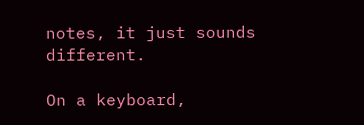notes, it just sounds different.

On a keyboard,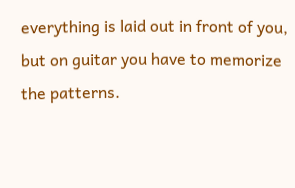everything is laid out in front of you, but on guitar you have to memorize the patterns.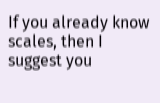If you already know scales, then I suggest you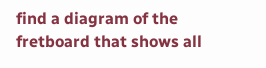find a diagram of the fretboard that shows all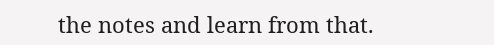the notes and learn from that.